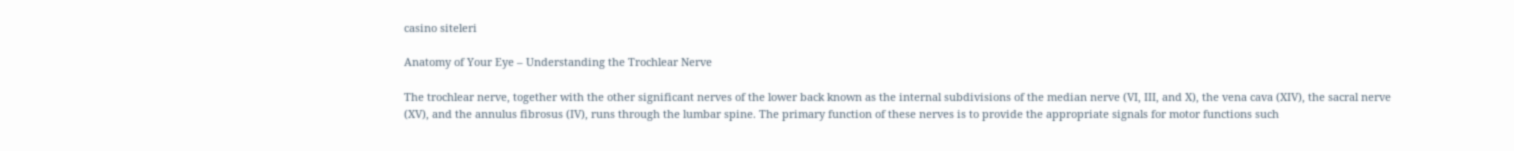casino siteleri

Anatomy of Your Eye – Understanding the Trochlear Nerve

The trochlear nerve, together with the other significant nerves of the lower back known as the internal subdivisions of the median nerve (VI, III, and X), the vena cava (XIV), the sacral nerve (XV), and the annulus fibrosus (IV), runs through the lumbar spine. The primary function of these nerves is to provide the appropriate signals for motor functions such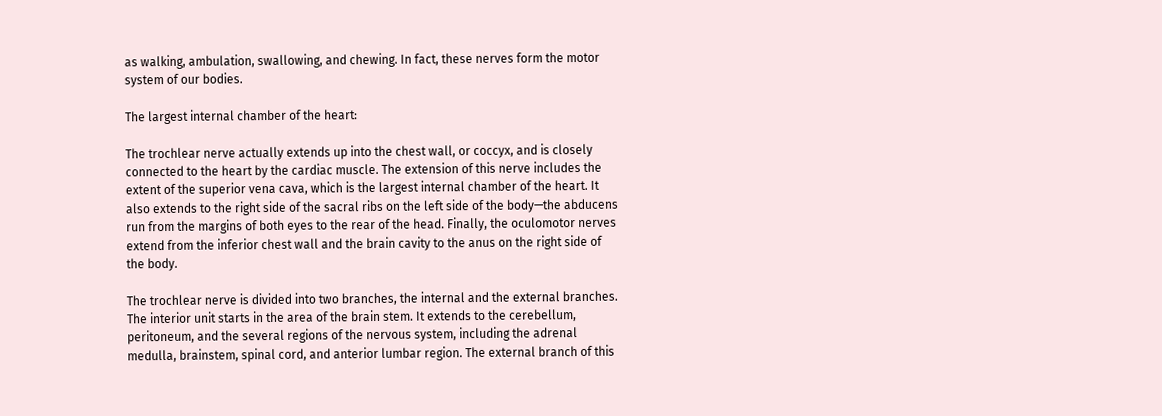as walking, ambulation, swallowing, and chewing. In fact, these nerves form the motor system of our bodies.

The largest internal chamber of the heart:

The trochlear nerve actually extends up into the chest wall, or coccyx, and is closely connected to the heart by the cardiac muscle. The extension of this nerve includes the extent of the superior vena cava, which is the largest internal chamber of the heart. It also extends to the right side of the sacral ribs on the left side of the body—the abducens run from the margins of both eyes to the rear of the head. Finally, the oculomotor nerves extend from the inferior chest wall and the brain cavity to the anus on the right side of the body.

The trochlear nerve is divided into two branches, the internal and the external branches. The interior unit starts in the area of the brain stem. It extends to the cerebellum, peritoneum, and the several regions of the nervous system, including the adrenal medulla, brainstem, spinal cord, and anterior lumbar region. The external branch of this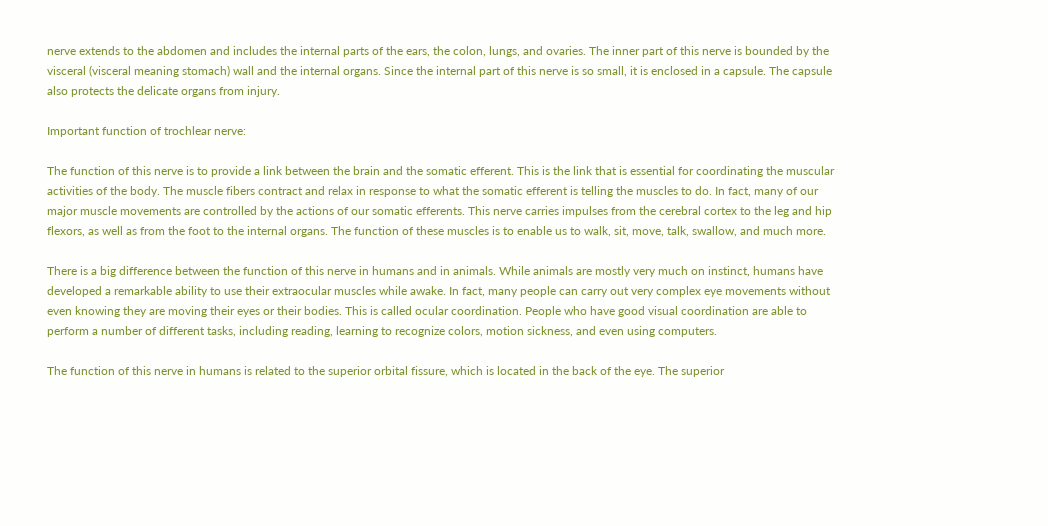nerve extends to the abdomen and includes the internal parts of the ears, the colon, lungs, and ovaries. The inner part of this nerve is bounded by the visceral (visceral meaning stomach) wall and the internal organs. Since the internal part of this nerve is so small, it is enclosed in a capsule. The capsule also protects the delicate organs from injury.

Important function of trochlear nerve:

The function of this nerve is to provide a link between the brain and the somatic efferent. This is the link that is essential for coordinating the muscular activities of the body. The muscle fibers contract and relax in response to what the somatic efferent is telling the muscles to do. In fact, many of our major muscle movements are controlled by the actions of our somatic efferents. This nerve carries impulses from the cerebral cortex to the leg and hip flexors, as well as from the foot to the internal organs. The function of these muscles is to enable us to walk, sit, move, talk, swallow, and much more.

There is a big difference between the function of this nerve in humans and in animals. While animals are mostly very much on instinct, humans have developed a remarkable ability to use their extraocular muscles while awake. In fact, many people can carry out very complex eye movements without even knowing they are moving their eyes or their bodies. This is called ocular coordination. People who have good visual coordination are able to perform a number of different tasks, including reading, learning to recognize colors, motion sickness, and even using computers.

The function of this nerve in humans is related to the superior orbital fissure, which is located in the back of the eye. The superior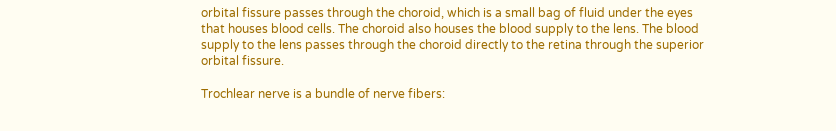orbital fissure passes through the choroid, which is a small bag of fluid under the eyes that houses blood cells. The choroid also houses the blood supply to the lens. The blood supply to the lens passes through the choroid directly to the retina through the superior orbital fissure.

Trochlear nerve is a bundle of nerve fibers: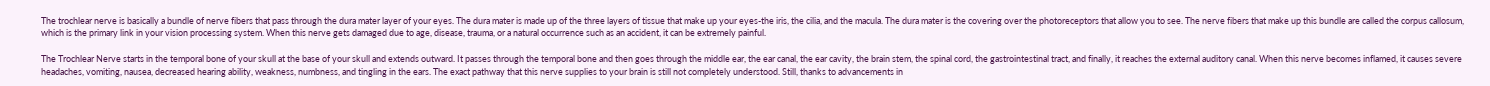The trochlear nerve is basically a bundle of nerve fibers that pass through the dura mater layer of your eyes. The dura mater is made up of the three layers of tissue that make up your eyes-the iris, the cilia, and the macula. The dura mater is the covering over the photoreceptors that allow you to see. The nerve fibers that make up this bundle are called the corpus callosum, which is the primary link in your vision processing system. When this nerve gets damaged due to age, disease, trauma, or a natural occurrence such as an accident, it can be extremely painful.

The Trochlear Nerve starts in the temporal bone of your skull at the base of your skull and extends outward. It passes through the temporal bone and then goes through the middle ear, the ear canal, the ear cavity, the brain stem, the spinal cord, the gastrointestinal tract, and finally, it reaches the external auditory canal. When this nerve becomes inflamed, it causes severe headaches, vomiting, nausea, decreased hearing ability, weakness, numbness, and tingling in the ears. The exact pathway that this nerve supplies to your brain is still not completely understood. Still, thanks to advancements in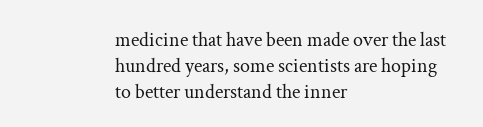medicine that have been made over the last hundred years, some scientists are hoping to better understand the inner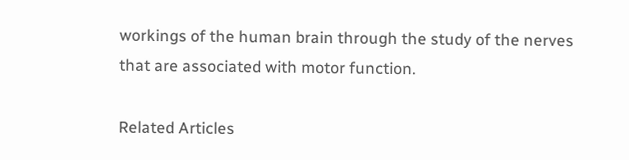workings of the human brain through the study of the nerves that are associated with motor function.

Related Articles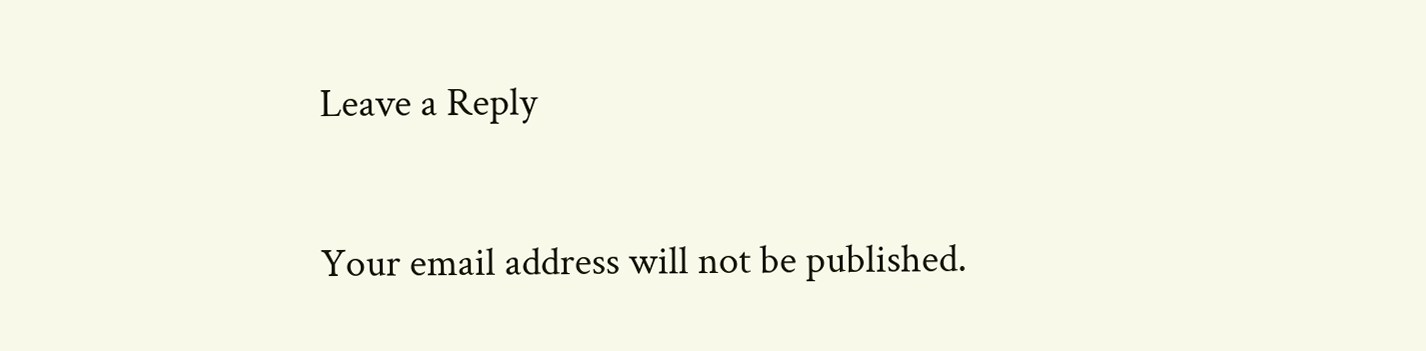Leave a Reply

Your email address will not be published.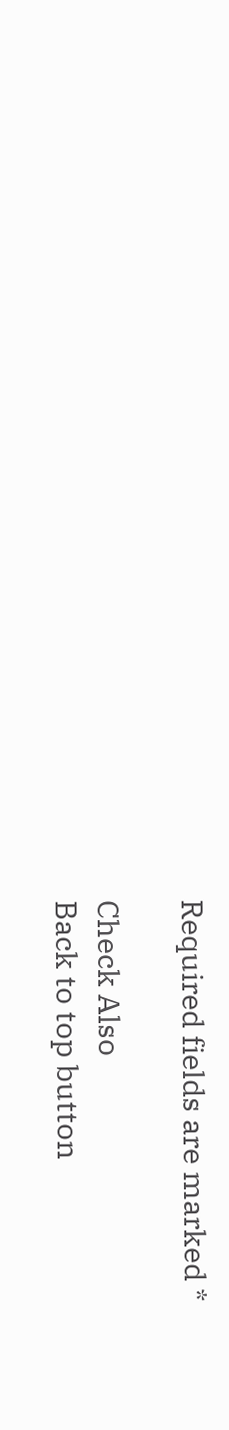Required fields are marked *

Check Also
Back to top button